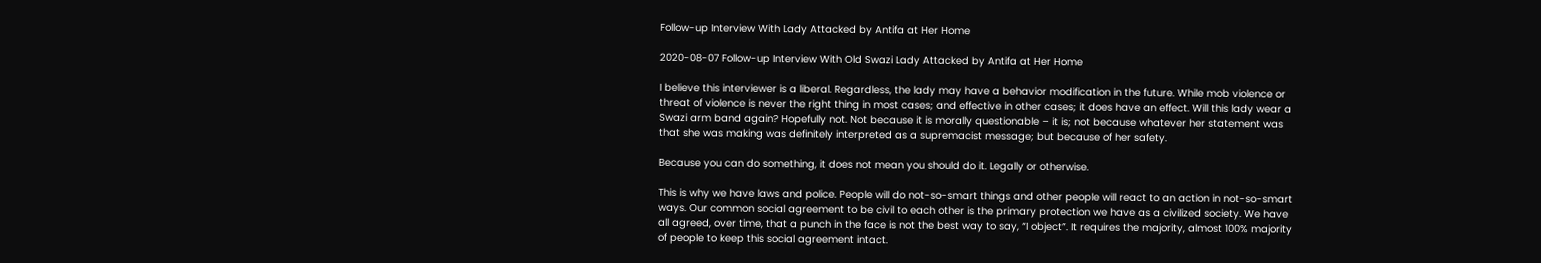Follow-up Interview With Lady Attacked by Antifa at Her Home

2020-08-07 Follow-up Interview With Old Swazi Lady Attacked by Antifa at Her Home

I believe this interviewer is a liberal. Regardless, the lady may have a behavior modification in the future. While mob violence or threat of violence is never the right thing in most cases; and effective in other cases; it does have an effect. Will this lady wear a Swazi arm band again? Hopefully not. Not because it is morally questionable – it is; not because whatever her statement was that she was making was definitely interpreted as a supremacist message; but because of her safety.

Because you can do something, it does not mean you should do it. Legally or otherwise.

This is why we have laws and police. People will do not-so-smart things and other people will react to an action in not-so-smart ways. Our common social agreement to be civil to each other is the primary protection we have as a civilized society. We have all agreed, over time, that a punch in the face is not the best way to say, “I object”. It requires the majority, almost 100% majority of people to keep this social agreement intact.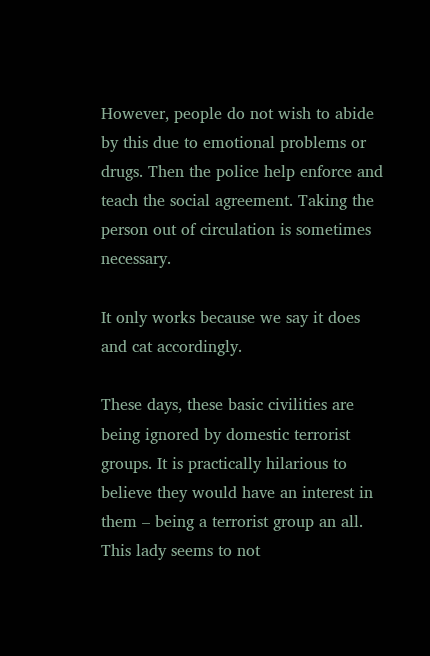However, people do not wish to abide by this due to emotional problems or drugs. Then the police help enforce and teach the social agreement. Taking the person out of circulation is sometimes necessary.

It only works because we say it does and cat accordingly.

These days, these basic civilities are being ignored by domestic terrorist groups. It is practically hilarious to believe they would have an interest in them – being a terrorist group an all. This lady seems to not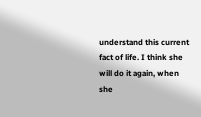understand this current fact of life. I think she will do it again, when she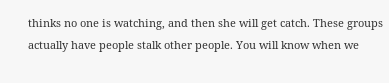thinks no one is watching, and then she will get catch. These groups actually have people stalk other people. You will know when we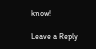know!

Leave a Reply